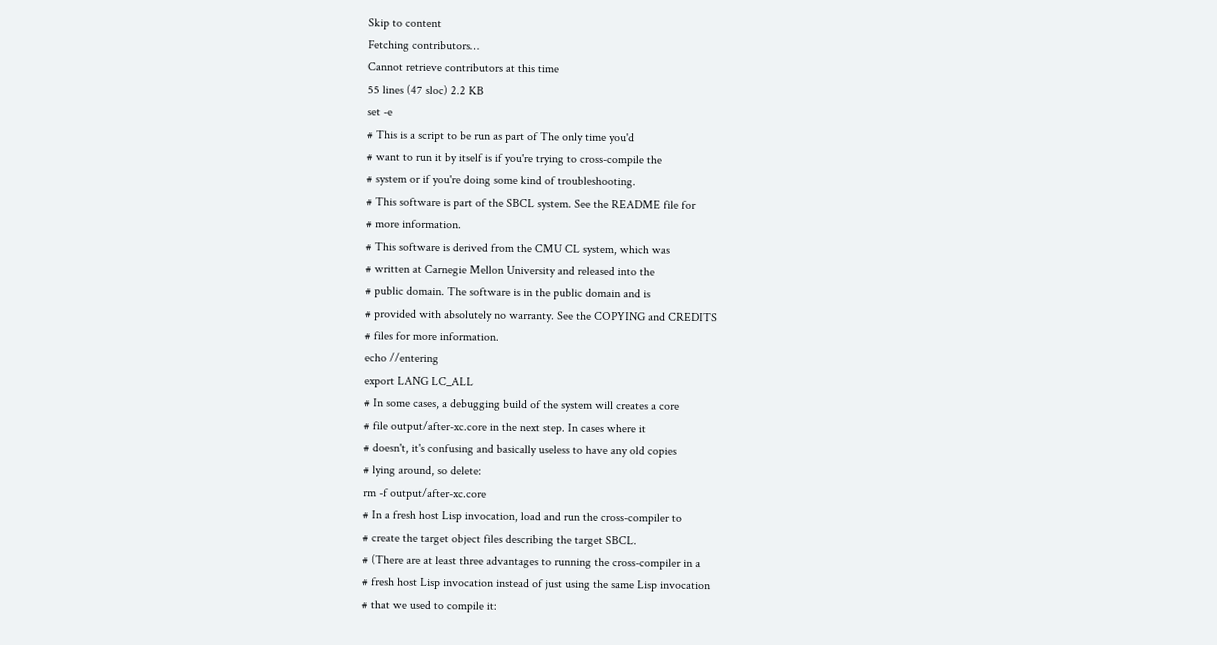Skip to content
Fetching contributors…
Cannot retrieve contributors at this time
55 lines (47 sloc) 2.2 KB
set -e
# This is a script to be run as part of The only time you'd
# want to run it by itself is if you're trying to cross-compile the
# system or if you're doing some kind of troubleshooting.
# This software is part of the SBCL system. See the README file for
# more information.
# This software is derived from the CMU CL system, which was
# written at Carnegie Mellon University and released into the
# public domain. The software is in the public domain and is
# provided with absolutely no warranty. See the COPYING and CREDITS
# files for more information.
echo //entering
export LANG LC_ALL
# In some cases, a debugging build of the system will creates a core
# file output/after-xc.core in the next step. In cases where it
# doesn't, it's confusing and basically useless to have any old copies
# lying around, so delete:
rm -f output/after-xc.core
# In a fresh host Lisp invocation, load and run the cross-compiler to
# create the target object files describing the target SBCL.
# (There are at least three advantages to running the cross-compiler in a
# fresh host Lisp invocation instead of just using the same Lisp invocation
# that we used to compile it: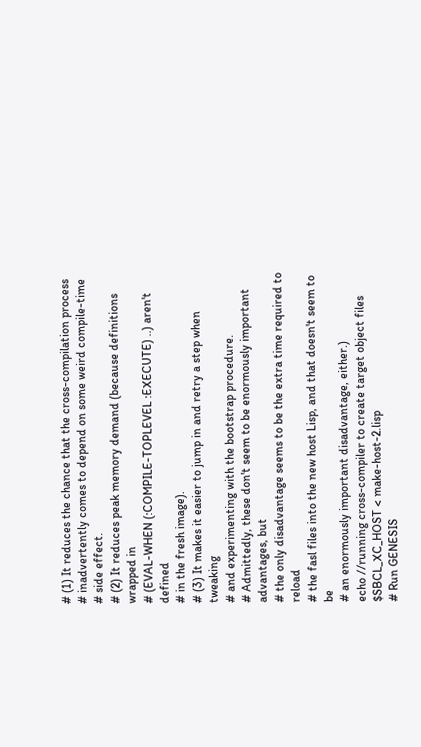# (1) It reduces the chance that the cross-compilation process
# inadvertently comes to depend on some weird compile-time
# side effect.
# (2) It reduces peak memory demand (because definitions wrapped in
# (EVAL-WHEN (:COMPILE-TOPLEVEL :EXECUTE) ..) aren't defined
# in the fresh image).
# (3) It makes it easier to jump in and retry a step when tweaking
# and experimenting with the bootstrap procedure.
# Admittedly, these don't seem to be enormously important advantages, but
# the only disadvantage seems to be the extra time required to reload
# the fasl files into the new host Lisp, and that doesn't seem to be
# an enormously important disadvantage, either.)
echo //running cross-compiler to create target object files
$SBCL_XC_HOST < make-host-2.lisp
# Run GENESIS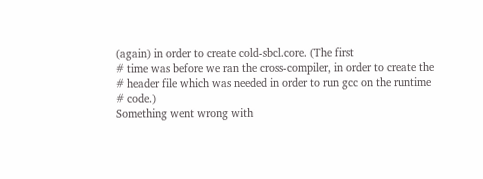(again) in order to create cold-sbcl.core. (The first
# time was before we ran the cross-compiler, in order to create the
# header file which was needed in order to run gcc on the runtime
# code.)
Something went wrong with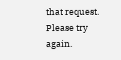that request. Please try again.